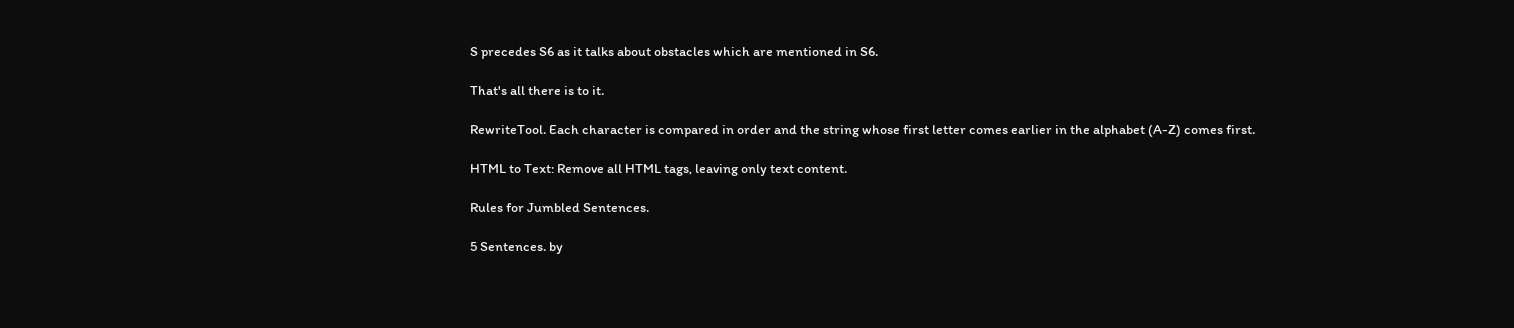S precedes S6 as it talks about obstacles which are mentioned in S6.

That's all there is to it.

RewriteTool. Each character is compared in order and the string whose first letter comes earlier in the alphabet (A-Z) comes first.

HTML to Text: Remove all HTML tags, leaving only text content.

Rules for Jumbled Sentences.

5 Sentences. by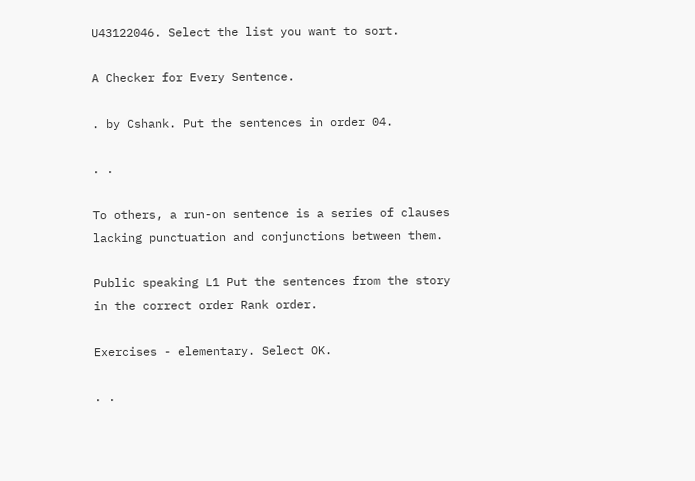U43122046. Select the list you want to sort.

A Checker for Every Sentence.

. by Cshank. Put the sentences in order 04.

. .

To others, a run-on sentence is a series of clauses lacking punctuation and conjunctions between them.

Public speaking L1 Put the sentences from the story in the correct order Rank order.

Exercises - elementary. Select OK.

. .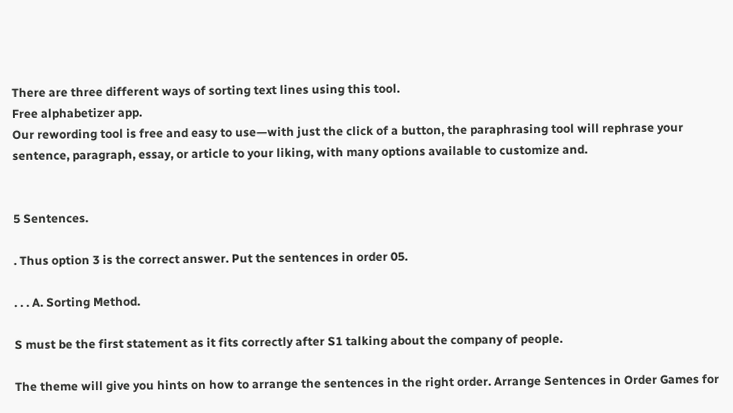There are three different ways of sorting text lines using this tool.
Free alphabetizer app.
Our rewording tool is free and easy to use—with just the click of a button, the paraphrasing tool will rephrase your sentence, paragraph, essay, or article to your liking, with many options available to customize and.


5 Sentences.

. Thus option 3 is the correct answer. Put the sentences in order 05.

. . . A. Sorting Method.

S must be the first statement as it fits correctly after S1 talking about the company of people.

The theme will give you hints on how to arrange the sentences in the right order. Arrange Sentences in Order Games for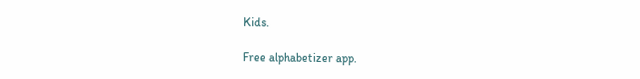Kids.

Free alphabetizer app.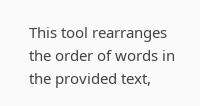This tool rearranges the order of words in the provided text,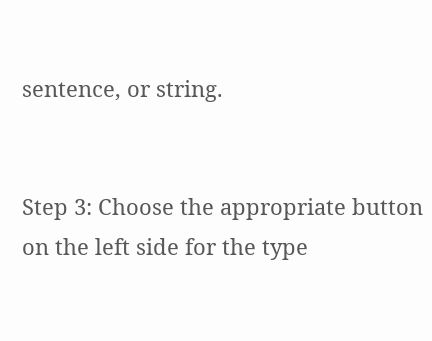sentence, or string.


Step 3: Choose the appropriate button on the left side for the type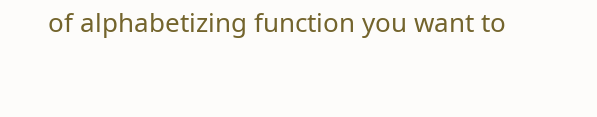of alphabetizing function you want to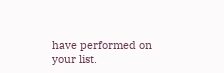have performed on your list.